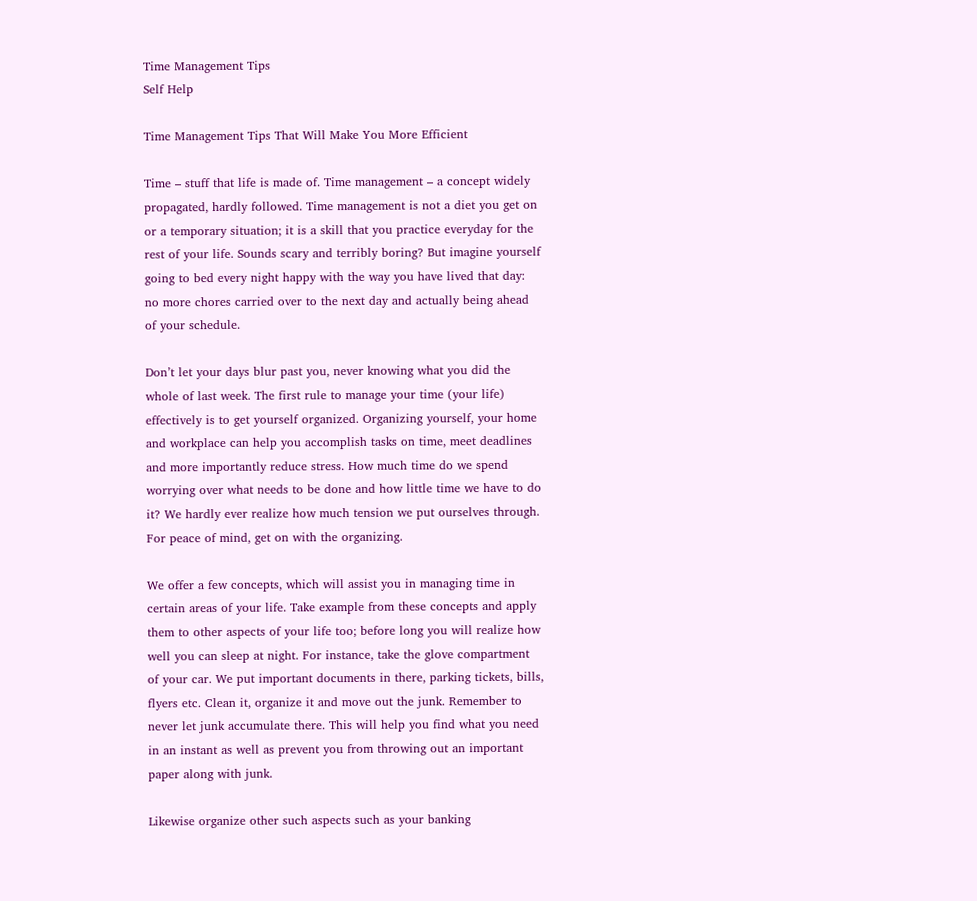Time Management Tips
Self Help

Time Management Tips That Will Make You More Efficient

Time – stuff that life is made of. Time management – a concept widely propagated, hardly followed. Time management is not a diet you get on or a temporary situation; it is a skill that you practice everyday for the rest of your life. Sounds scary and terribly boring? But imagine yourself going to bed every night happy with the way you have lived that day: no more chores carried over to the next day and actually being ahead of your schedule.

Don’t let your days blur past you, never knowing what you did the whole of last week. The first rule to manage your time (your life) effectively is to get yourself organized. Organizing yourself, your home and workplace can help you accomplish tasks on time, meet deadlines and more importantly reduce stress. How much time do we spend worrying over what needs to be done and how little time we have to do it? We hardly ever realize how much tension we put ourselves through. For peace of mind, get on with the organizing.

We offer a few concepts, which will assist you in managing time in certain areas of your life. Take example from these concepts and apply them to other aspects of your life too; before long you will realize how well you can sleep at night. For instance, take the glove compartment of your car. We put important documents in there, parking tickets, bills, flyers etc. Clean it, organize it and move out the junk. Remember to never let junk accumulate there. This will help you find what you need in an instant as well as prevent you from throwing out an important paper along with junk.

Likewise organize other such aspects such as your banking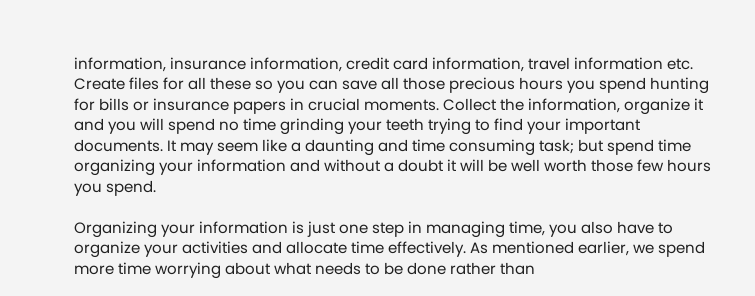information, insurance information, credit card information, travel information etc. Create files for all these so you can save all those precious hours you spend hunting for bills or insurance papers in crucial moments. Collect the information, organize it and you will spend no time grinding your teeth trying to find your important documents. It may seem like a daunting and time consuming task; but spend time organizing your information and without a doubt it will be well worth those few hours you spend.

Organizing your information is just one step in managing time, you also have to organize your activities and allocate time effectively. As mentioned earlier, we spend more time worrying about what needs to be done rather than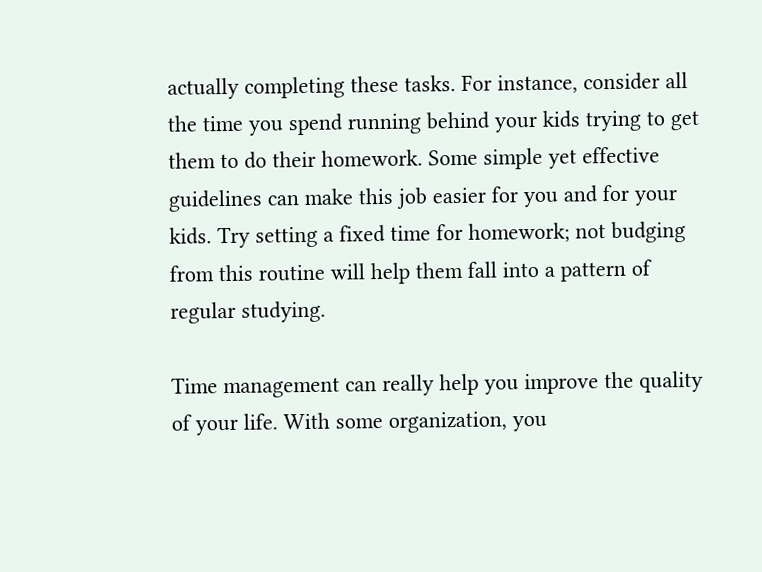actually completing these tasks. For instance, consider all the time you spend running behind your kids trying to get them to do their homework. Some simple yet effective guidelines can make this job easier for you and for your kids. Try setting a fixed time for homework; not budging from this routine will help them fall into a pattern of regular studying.

Time management can really help you improve the quality of your life. With some organization, you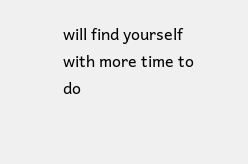will find yourself with more time to do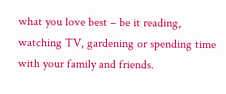what you love best – be it reading, watching TV, gardening or spending time with your family and friends.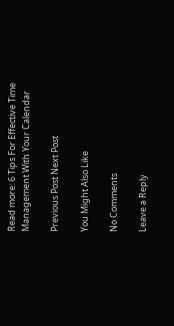Read more: 6 Tips For Effective Time Management With Your Calendar

Previous Post Next Post

You Might Also Like

No Comments

Leave a Reply